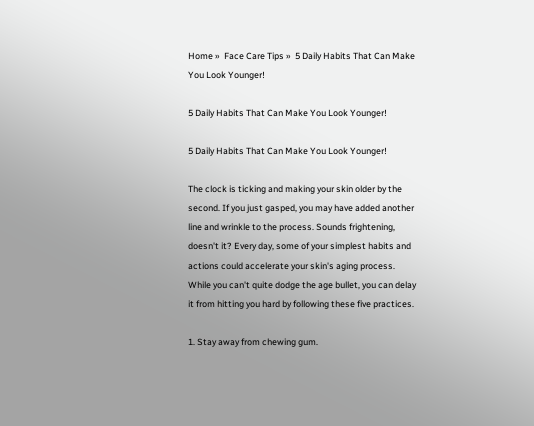Home »  Face Care Tips »  5 Daily Habits That Can Make You Look Younger!

5 Daily Habits That Can Make You Look Younger!

5 Daily Habits That Can Make You Look Younger!

The clock is ticking and making your skin older by the second. If you just gasped, you may have added another line and wrinkle to the process. Sounds frightening, doesn't it? Every day, some of your simplest habits and actions could accelerate your skin's aging process. While you can't quite dodge the age bullet, you can delay it from hitting you hard by following these five practices.

1. Stay away from chewing gum.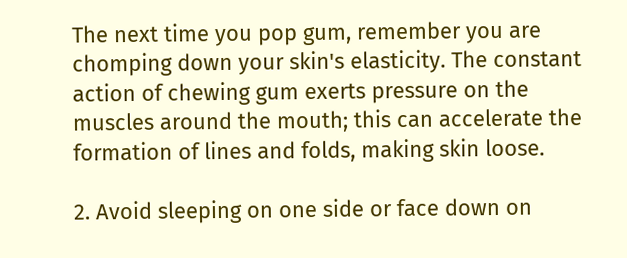The next time you pop gum, remember you are chomping down your skin's elasticity. The constant action of chewing gum exerts pressure on the muscles around the mouth; this can accelerate the formation of lines and folds, making skin loose.

2. Avoid sleeping on one side or face down on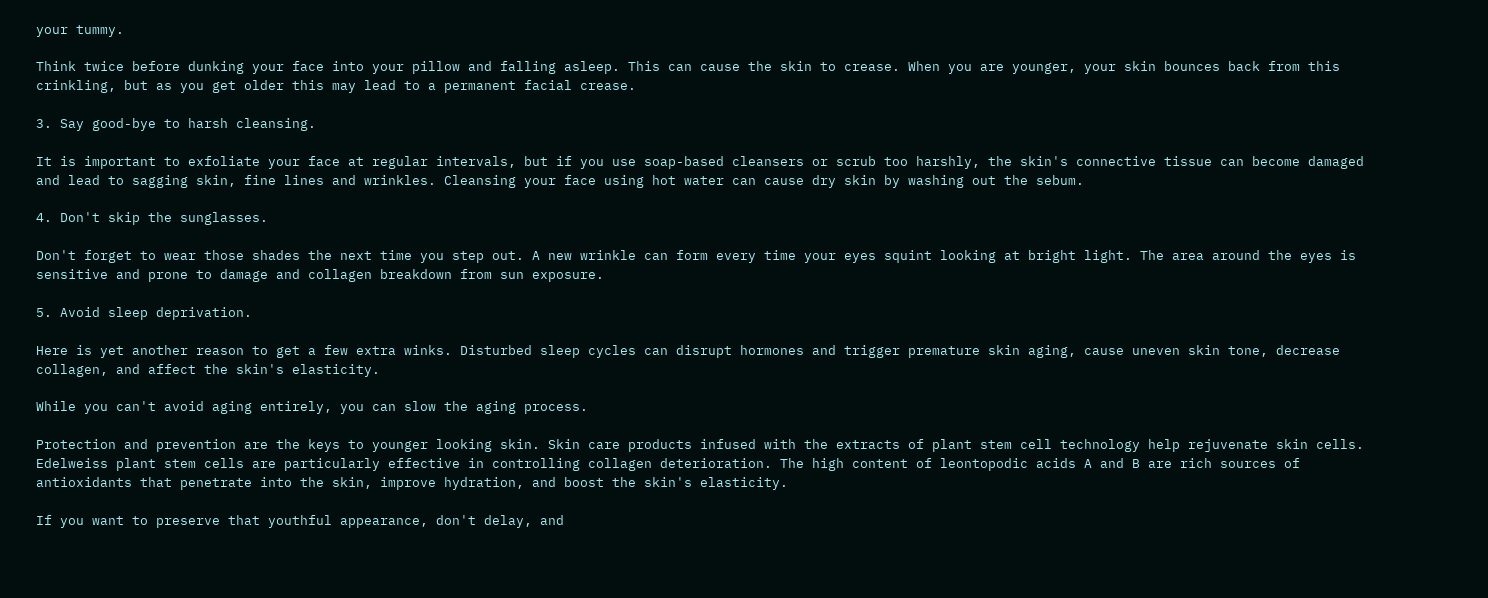your tummy.

Think twice before dunking your face into your pillow and falling asleep. This can cause the skin to crease. When you are younger, your skin bounces back from this crinkling, but as you get older this may lead to a permanent facial crease.

3. Say good-bye to harsh cleansing.

It is important to exfoliate your face at regular intervals, but if you use soap-based cleansers or scrub too harshly, the skin's connective tissue can become damaged and lead to sagging skin, fine lines and wrinkles. Cleansing your face using hot water can cause dry skin by washing out the sebum.

4. Don't skip the sunglasses.

Don't forget to wear those shades the next time you step out. A new wrinkle can form every time your eyes squint looking at bright light. The area around the eyes is sensitive and prone to damage and collagen breakdown from sun exposure.

5. Avoid sleep deprivation.

Here is yet another reason to get a few extra winks. Disturbed sleep cycles can disrupt hormones and trigger premature skin aging, cause uneven skin tone, decrease collagen, and affect the skin's elasticity.

While you can't avoid aging entirely, you can slow the aging process.

Protection and prevention are the keys to younger looking skin. Skin care products infused with the extracts of plant stem cell technology help rejuvenate skin cells. Edelweiss plant stem cells are particularly effective in controlling collagen deterioration. The high content of leontopodic acids A and B are rich sources of antioxidants that penetrate into the skin, improve hydration, and boost the skin's elasticity.

If you want to preserve that youthful appearance, don't delay, and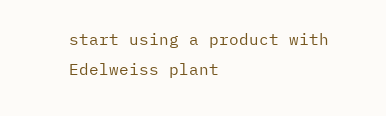start using a product with Edelweiss plant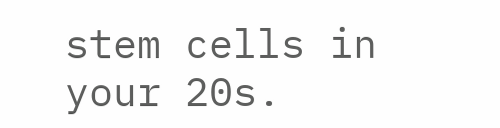stem cells in your 20s.